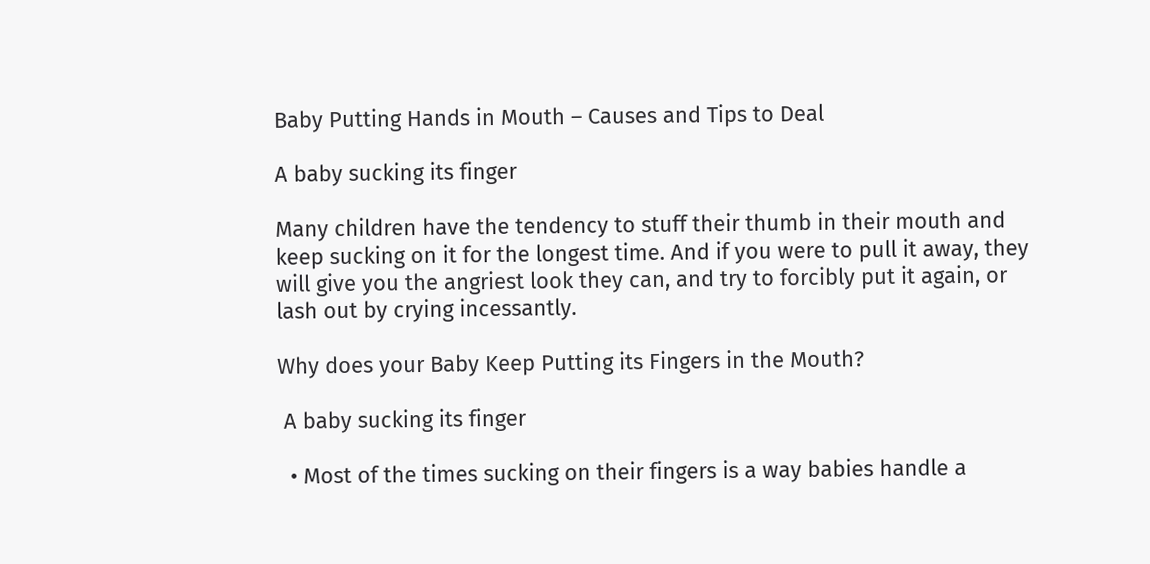Baby Putting Hands in Mouth – Causes and Tips to Deal

A baby sucking its finger

Many children have the tendency to stuff their thumb in their mouth and keep sucking on it for the longest time. And if you were to pull it away, they will give you the angriest look they can, and try to forcibly put it again, or lash out by crying incessantly.

Why does your Baby Keep Putting its Fingers in the Mouth?

 A baby sucking its finger

  • Most of the times sucking on their fingers is a way babies handle a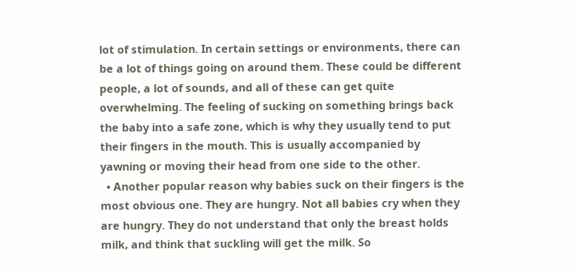lot of stimulation. In certain settings or environments, there can be a lot of things going on around them. These could be different people, a lot of sounds, and all of these can get quite overwhelming. The feeling of sucking on something brings back the baby into a safe zone, which is why they usually tend to put their fingers in the mouth. This is usually accompanied by yawning or moving their head from one side to the other.
  • Another popular reason why babies suck on their fingers is the most obvious one. They are hungry. Not all babies cry when they are hungry. They do not understand that only the breast holds milk, and think that suckling will get the milk. So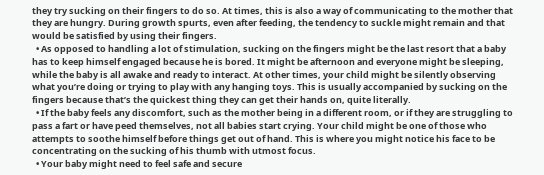they try sucking on their fingers to do so. At times, this is also a way of communicating to the mother that they are hungry. During growth spurts, even after feeding, the tendency to suckle might remain and that would be satisfied by using their fingers.
  • As opposed to handling a lot of stimulation, sucking on the fingers might be the last resort that a baby has to keep himself engaged because he is bored. It might be afternoon and everyone might be sleeping, while the baby is all awake and ready to interact. At other times, your child might be silently observing what you’re doing or trying to play with any hanging toys. This is usually accompanied by sucking on the fingers because that’s the quickest thing they can get their hands on, quite literally.
  • If the baby feels any discomfort, such as the mother being in a different room, or if they are struggling to pass a fart or have peed themselves, not all babies start crying. Your child might be one of those who attempts to soothe himself before things get out of hand. This is where you might notice his face to be concentrating on the sucking of his thumb with utmost focus.
  • Your baby might need to feel safe and secure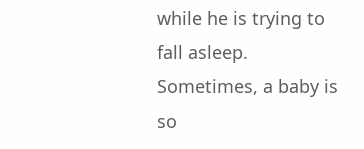while he is trying to fall asleep. Sometimes, a baby is so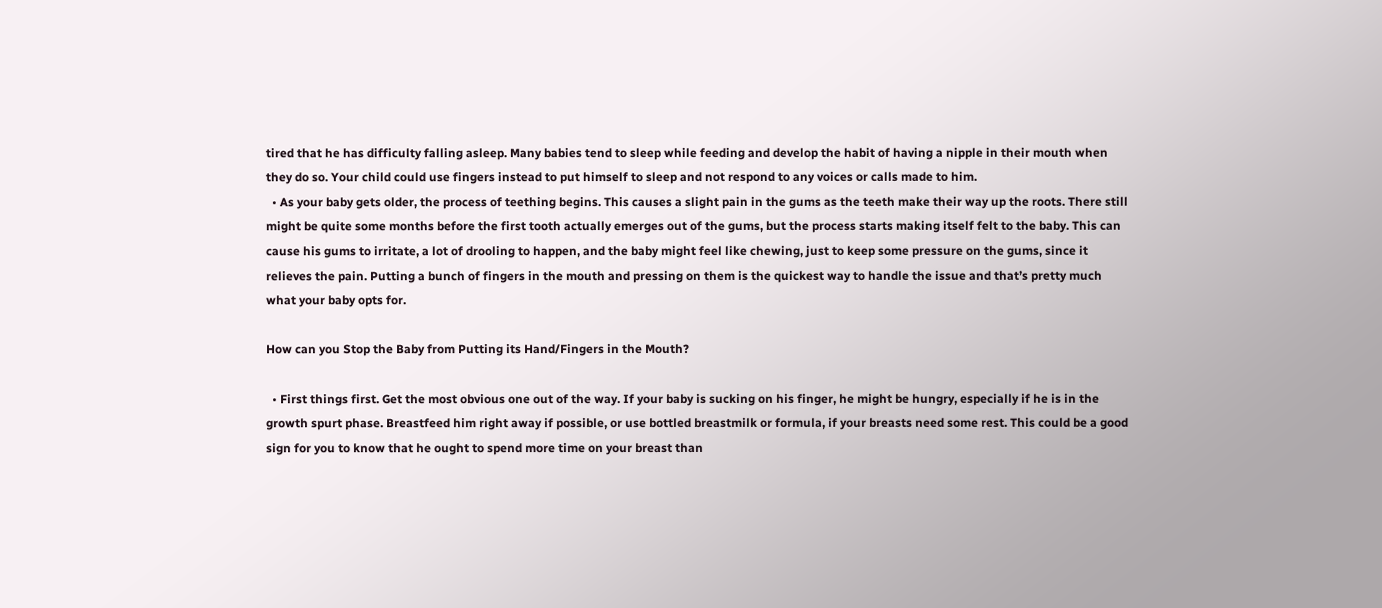tired that he has difficulty falling asleep. Many babies tend to sleep while feeding and develop the habit of having a nipple in their mouth when they do so. Your child could use fingers instead to put himself to sleep and not respond to any voices or calls made to him.
  • As your baby gets older, the process of teething begins. This causes a slight pain in the gums as the teeth make their way up the roots. There still might be quite some months before the first tooth actually emerges out of the gums, but the process starts making itself felt to the baby. This can cause his gums to irritate, a lot of drooling to happen, and the baby might feel like chewing, just to keep some pressure on the gums, since it relieves the pain. Putting a bunch of fingers in the mouth and pressing on them is the quickest way to handle the issue and that’s pretty much what your baby opts for.

How can you Stop the Baby from Putting its Hand/Fingers in the Mouth?

  • First things first. Get the most obvious one out of the way. If your baby is sucking on his finger, he might be hungry, especially if he is in the growth spurt phase. Breastfeed him right away if possible, or use bottled breastmilk or formula, if your breasts need some rest. This could be a good sign for you to know that he ought to spend more time on your breast than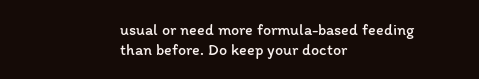usual or need more formula-based feeding than before. Do keep your doctor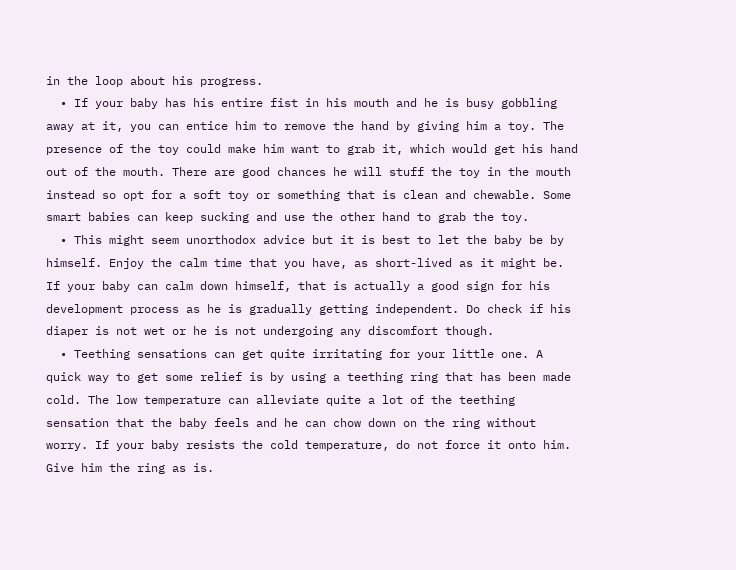in the loop about his progress.
  • If your baby has his entire fist in his mouth and he is busy gobbling away at it, you can entice him to remove the hand by giving him a toy. The presence of the toy could make him want to grab it, which would get his hand out of the mouth. There are good chances he will stuff the toy in the mouth instead so opt for a soft toy or something that is clean and chewable. Some smart babies can keep sucking and use the other hand to grab the toy.
  • This might seem unorthodox advice but it is best to let the baby be by himself. Enjoy the calm time that you have, as short-lived as it might be. If your baby can calm down himself, that is actually a good sign for his development process as he is gradually getting independent. Do check if his diaper is not wet or he is not undergoing any discomfort though.
  • Teething sensations can get quite irritating for your little one. A quick way to get some relief is by using a teething ring that has been made cold. The low temperature can alleviate quite a lot of the teething sensation that the baby feels and he can chow down on the ring without worry. If your baby resists the cold temperature, do not force it onto him. Give him the ring as is.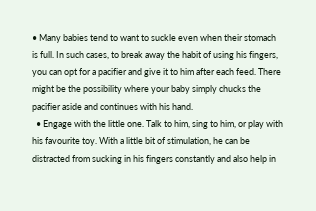• Many babies tend to want to suckle even when their stomach is full. In such cases, to break away the habit of using his fingers, you can opt for a pacifier and give it to him after each feed. There might be the possibility where your baby simply chucks the pacifier aside and continues with his hand.
  • Engage with the little one. Talk to him, sing to him, or play with his favourite toy. With a little bit of stimulation, he can be distracted from sucking in his fingers constantly and also help in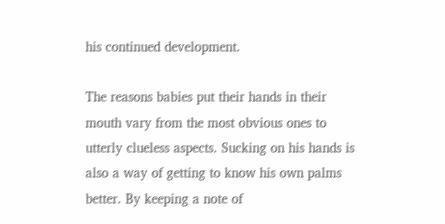his continued development.

The reasons babies put their hands in their mouth vary from the most obvious ones to utterly clueless aspects. Sucking on his hands is also a way of getting to know his own palms better. By keeping a note of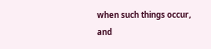when such things occur, and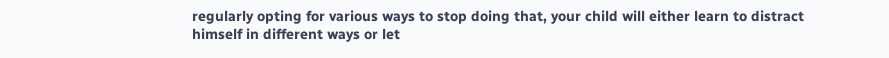regularly opting for various ways to stop doing that, your child will either learn to distract himself in different ways or let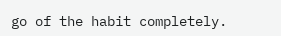go of the habit completely.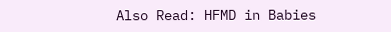Also Read: HFMD in Babies